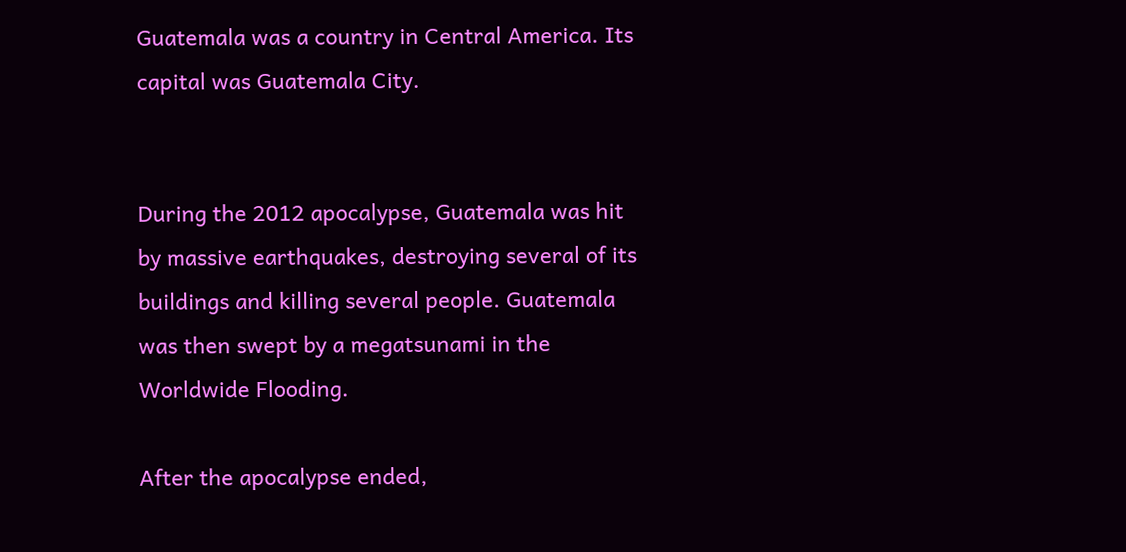Guatemala was a country in Central America. Its capital was Guatemala City.


During the 2012 apocalypse, Guatemala was hit by massive earthquakes, destroying several of its buildings and killing several people. Guatemala was then swept by a megatsunami in the Worldwide Flooding.

After the apocalypse ended,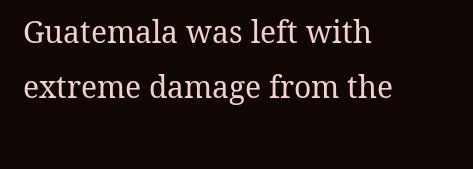Guatemala was left with extreme damage from the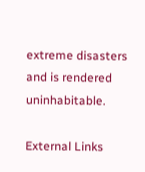extreme disasters and is rendered uninhabitable.

External Links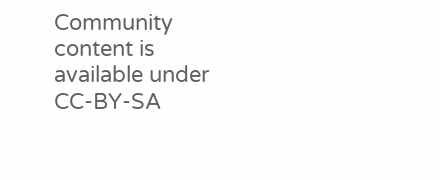Community content is available under CC-BY-SA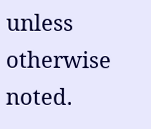unless otherwise noted.